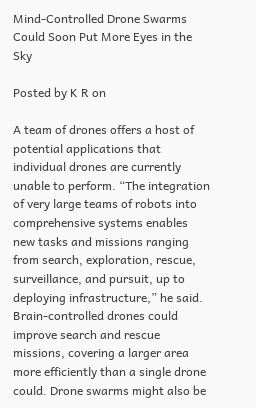Mind-Controlled Drone Swarms Could Soon Put More Eyes in the Sky

Posted by K R on

A team of drones offers a host of potential applications that individual drones are currently unable to perform. “The integration of very large teams of robots into comprehensive systems enables new tasks and missions ranging from search, exploration, rescue, surveillance, and pursuit, up to deploying infrastructure,” he said. Brain-controlled drones could improve search and rescue missions, covering a larger area more efficiently than a single drone could. Drone swarms might also be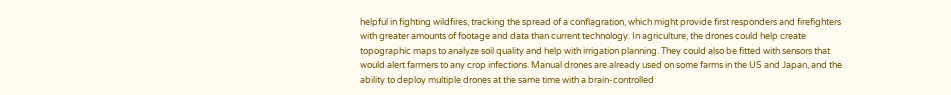helpful in fighting wildfires, tracking the spread of a conflagration, which might provide first responders and firefighters with greater amounts of footage and data than current technology. In agriculture, the drones could help create topographic maps to analyze soil quality and help with irrigation planning. They could also be fitted with sensors that would alert farmers to any crop infections. Manual drones are already used on some farms in the US and Japan, and the ability to deploy multiple drones at the same time with a brain-controlled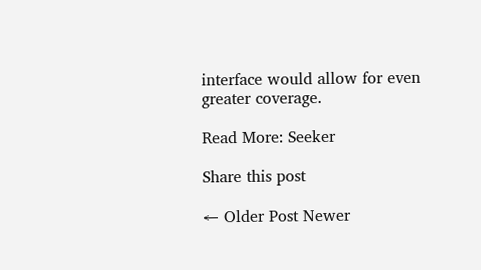interface would allow for even greater coverage.

Read More: Seeker

Share this post

← Older Post Newer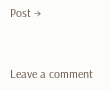Post →


Leave a comment